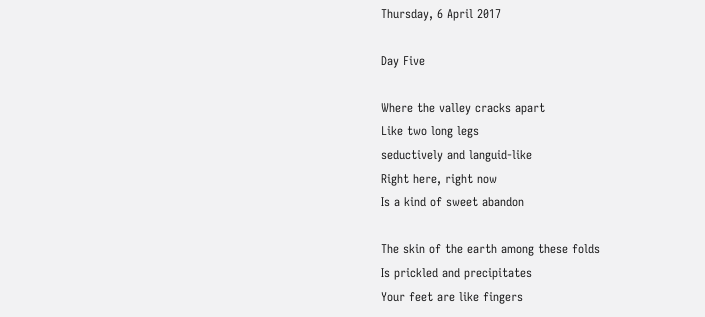Thursday, 6 April 2017

Day Five

Where the valley cracks apart
Like two long legs
seductively and languid-like
Right here, right now
Is a kind of sweet abandon

The skin of the earth among these folds
Is prickled and precipitates
Your feet are like fingers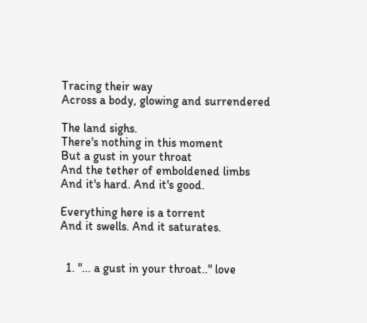Tracing their way
Across a body, glowing and surrendered

The land sighs.
There's nothing in this moment
But a gust in your throat
And the tether of emboldened limbs
And it's hard. And it's good.

Everything here is a torrent
And it swells. And it saturates.


  1. "... a gust in your throat.." love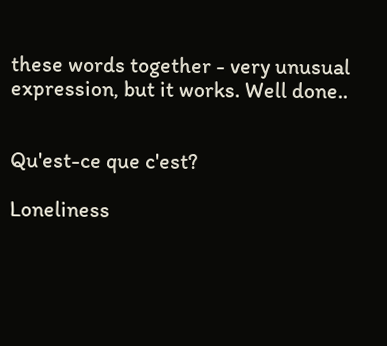these words together - very unusual expression, but it works. Well done..


Qu'est-ce que c'est?

Loneliness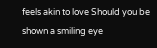feels akin to love Should you be shown a smiling eye